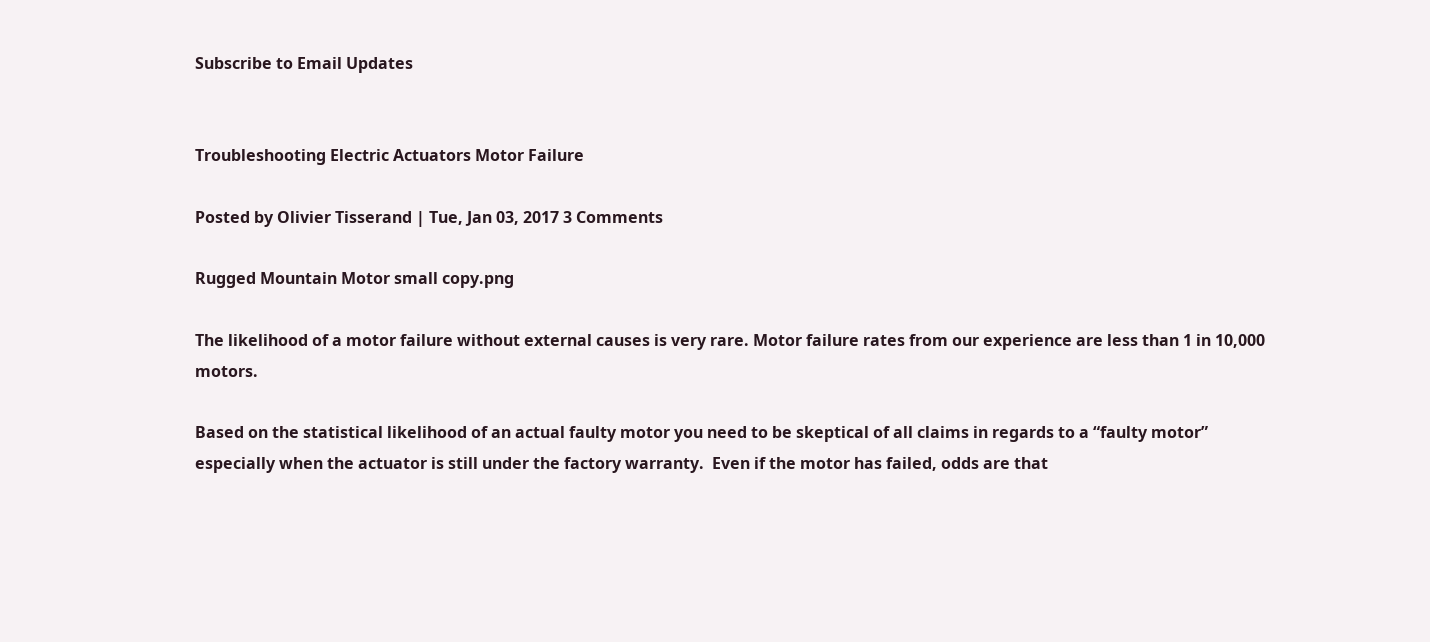Subscribe to Email Updates


Troubleshooting Electric Actuators Motor Failure

Posted by Olivier Tisserand | Tue, Jan 03, 2017 3 Comments

Rugged Mountain Motor small copy.png

The likelihood of a motor failure without external causes is very rare. Motor failure rates from our experience are less than 1 in 10,000 motors.

Based on the statistical likelihood of an actual faulty motor you need to be skeptical of all claims in regards to a “faulty motor” especially when the actuator is still under the factory warranty.  Even if the motor has failed, odds are that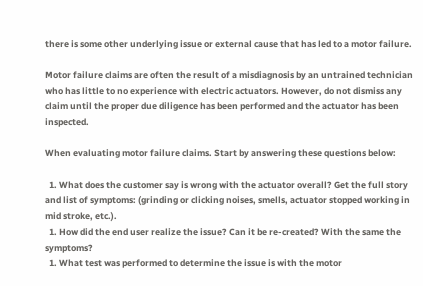there is some other underlying issue or external cause that has led to a motor failure.

Motor failure claims are often the result of a misdiagnosis by an untrained technician who has little to no experience with electric actuators. However, do not dismiss any claim until the proper due diligence has been performed and the actuator has been inspected.

When evaluating motor failure claims. Start by answering these questions below:

  1. What does the customer say is wrong with the actuator overall? Get the full story and list of symptoms: (grinding or clicking noises, smells, actuator stopped working in mid stroke, etc.).
  1. How did the end user realize the issue? Can it be re-created? With the same the symptoms?
  1. What test was performed to determine the issue is with the motor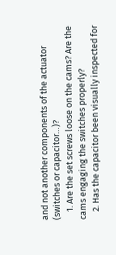and not another components of the actuator (switches or capacitor…)?
    1. Are the set screws loose on the cams? Are the cams engaging the switches properly?
    2. Has the capacitor been visually inspected for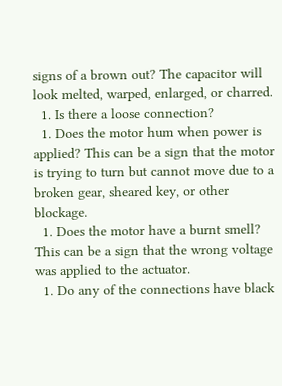signs of a brown out? The capacitor will look melted, warped, enlarged, or charred.
  1. Is there a loose connection?
  1. Does the motor hum when power is applied? This can be a sign that the motor is trying to turn but cannot move due to a broken gear, sheared key, or other blockage.
  1. Does the motor have a burnt smell? This can be a sign that the wrong voltage was applied to the actuator.
  1. Do any of the connections have black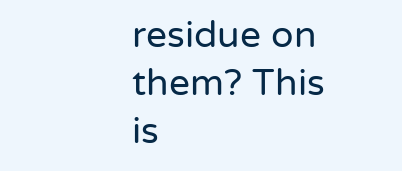residue on them? This is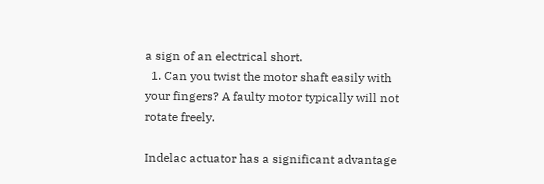a sign of an electrical short.
  1. Can you twist the motor shaft easily with your fingers? A faulty motor typically will not rotate freely.

Indelac actuator has a significant advantage